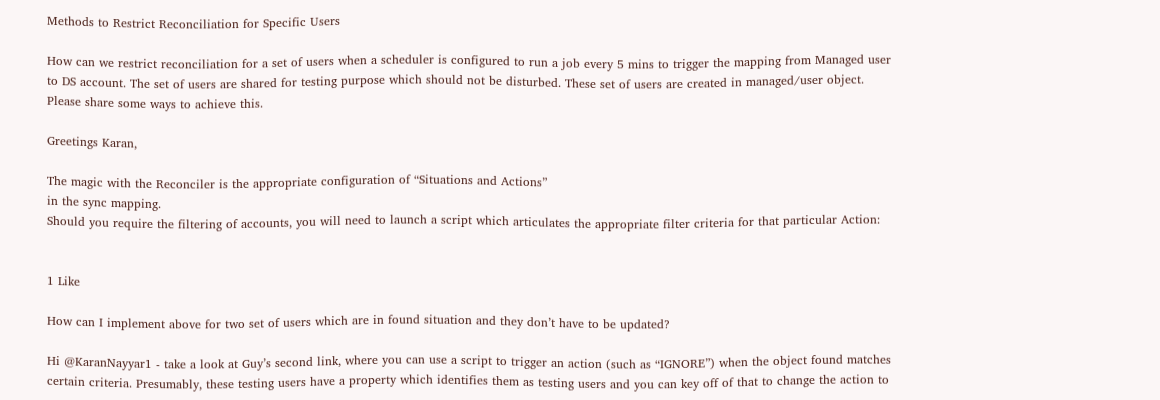Methods to Restrict Reconciliation for Specific Users

How can we restrict reconciliation for a set of users when a scheduler is configured to run a job every 5 mins to trigger the mapping from Managed user to DS account. The set of users are shared for testing purpose which should not be disturbed. These set of users are created in managed/user object. Please share some ways to achieve this.

Greetings Karan,

The magic with the Reconciler is the appropriate configuration of “Situations and Actions”
in the sync mapping.
Should you require the filtering of accounts, you will need to launch a script which articulates the appropriate filter criteria for that particular Action:


1 Like

How can I implement above for two set of users which are in found situation and they don’t have to be updated?

Hi @KaranNayyar1 - take a look at Guy’s second link, where you can use a script to trigger an action (such as “IGNORE”) when the object found matches certain criteria. Presumably, these testing users have a property which identifies them as testing users and you can key off of that to change the action to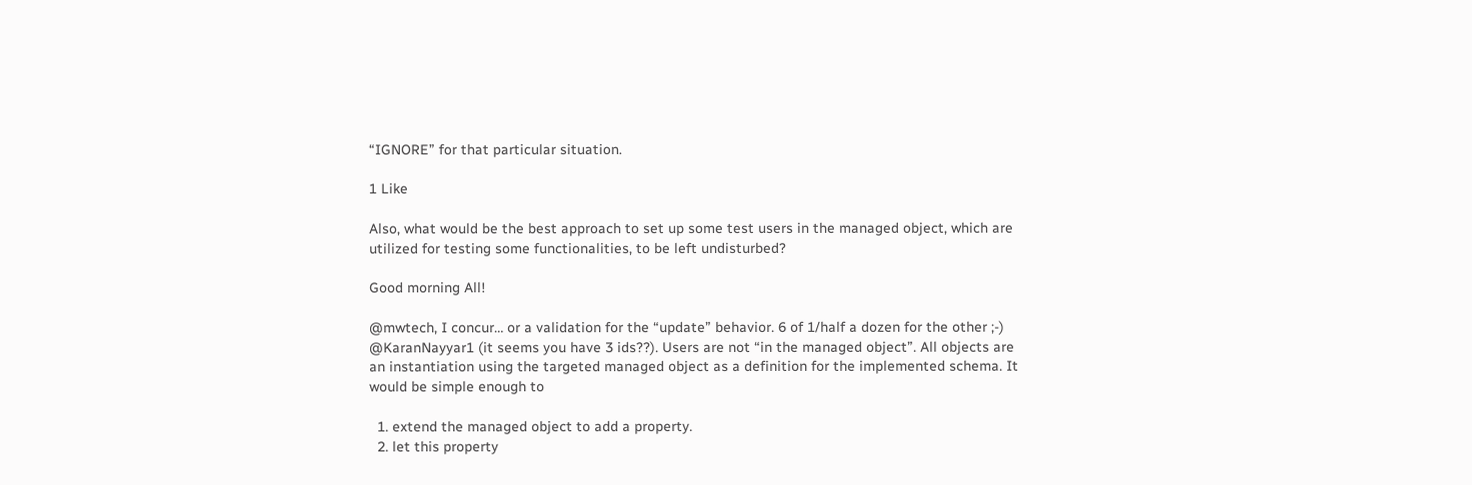“IGNORE” for that particular situation.

1 Like

Also, what would be the best approach to set up some test users in the managed object, which are utilized for testing some functionalities, to be left undisturbed?

Good morning All!

@mwtech, I concur… or a validation for the “update” behavior. 6 of 1/half a dozen for the other ;-)
@KaranNayyar1 (it seems you have 3 ids??). Users are not “in the managed object”. All objects are an instantiation using the targeted managed object as a definition for the implemented schema. It would be simple enough to

  1. extend the managed object to add a property.
  2. let this property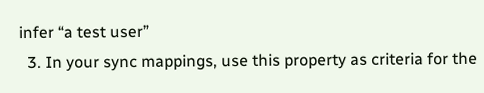infer “a test user”
  3. In your sync mappings, use this property as criteria for the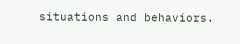situations and behaviors.